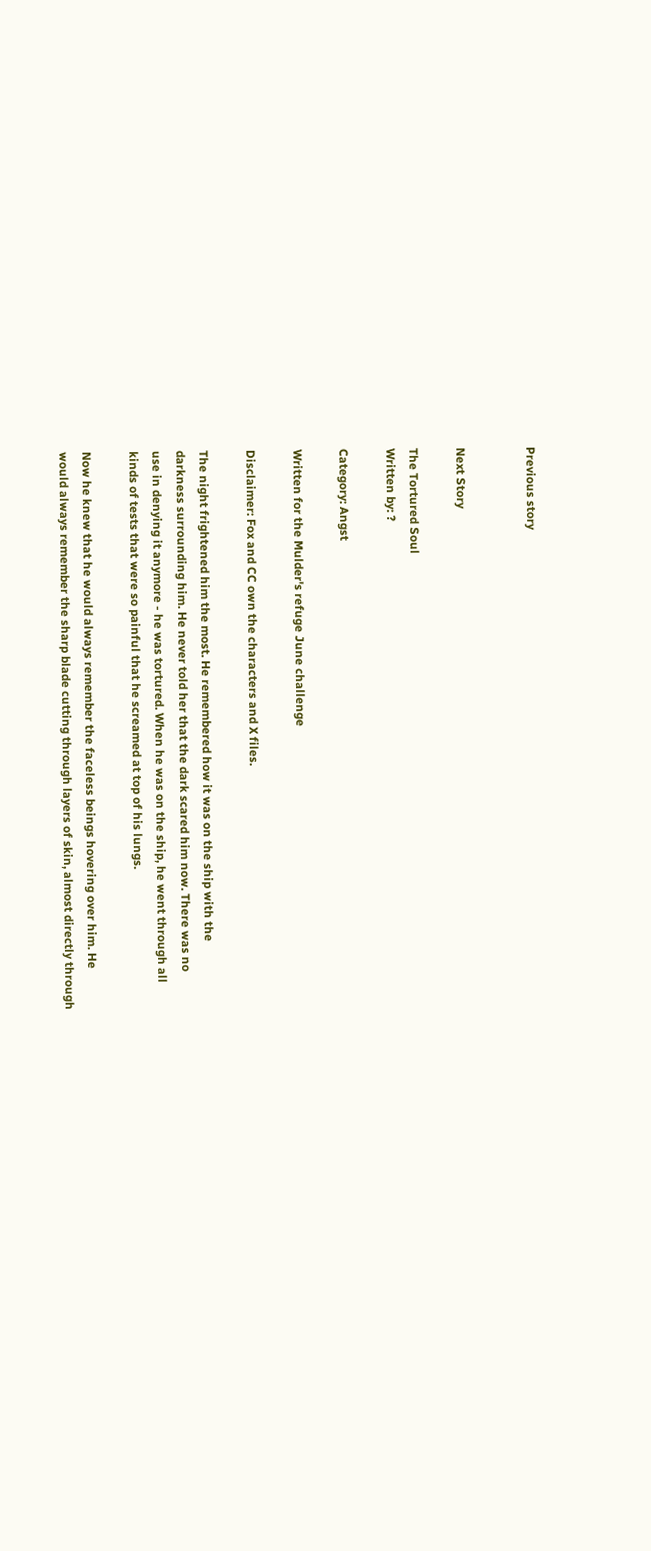Previous story


Next Story

The Tortured Soul
Written by: ?

Category: Angst

Written for the Mulder's refuge June challenge

Disclaimer: Fox and CC own the characters and X files.

The night frightened him the most. He remembered how it was on the ship with the
darkness surrounding him. He never told her that the dark scared him now. There was no
use in denying it anymore - he was tortured. When he was on the ship, he went through all
kinds of tests that were so painful that he screamed at top of his lungs.

Now he knew that he would always remember the faceless beings hovering over him. He
would always remember the sharp blade cutting through layers of skin, almost directly through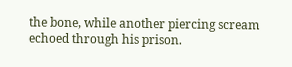the bone, while another piercing scream echoed through his prison.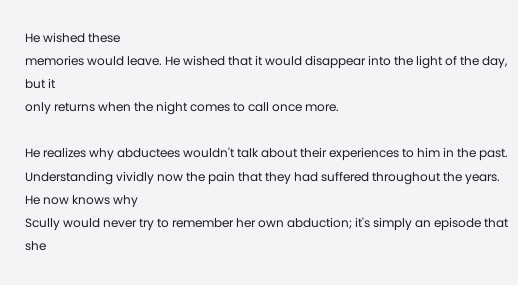He wished these
memories would leave. He wished that it would disappear into the light of the day, but it
only returns when the night comes to call once more.

He realizes why abductees wouldn't talk about their experiences to him in the past. Understanding vividly now the pain that they had suffered throughout the years. He now knows why
Scully would never try to remember her own abduction; it's simply an episode that she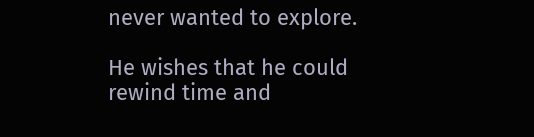never wanted to explore.

He wishes that he could rewind time and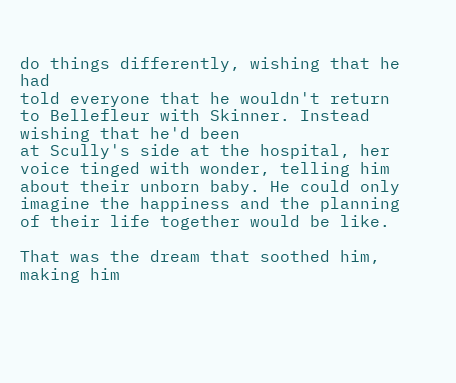do things differently, wishing that he had
told everyone that he wouldn't return to Bellefleur with Skinner. Instead wishing that he'd been
at Scully's side at the hospital, her voice tinged with wonder, telling him about their unborn baby. He could only imagine the happiness and the planning of their life together would be like.

That was the dream that soothed him, making him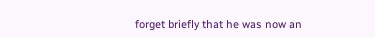forget briefly that he was now an